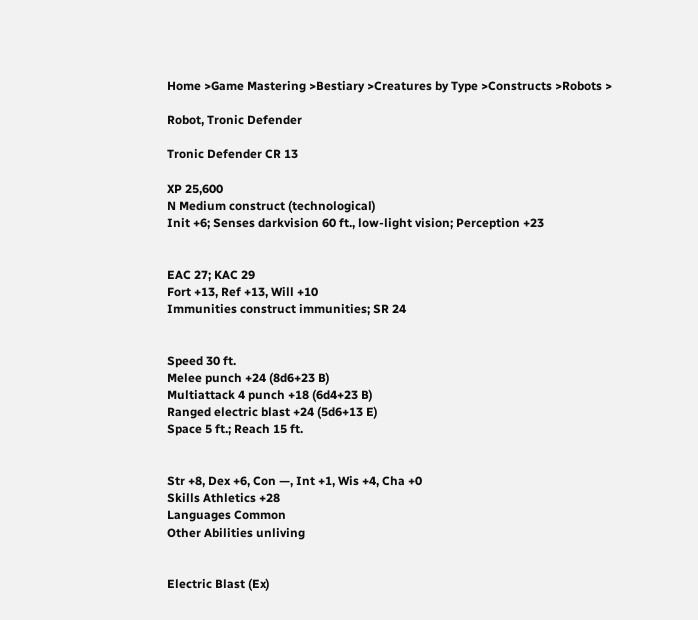Home >Game Mastering >Bestiary >Creatures by Type >Constructs >Robots >

Robot, Tronic Defender

Tronic Defender CR 13

XP 25,600
N Medium construct (technological)
Init +6; Senses darkvision 60 ft., low-light vision; Perception +23


EAC 27; KAC 29
Fort +13, Ref +13, Will +10
Immunities construct immunities; SR 24


Speed 30 ft.
Melee punch +24 (8d6+23 B)
Multiattack 4 punch +18 (6d4+23 B)
Ranged electric blast +24 (5d6+13 E)
Space 5 ft.; Reach 15 ft.


Str +8, Dex +6, Con —, Int +1, Wis +4, Cha +0
Skills Athletics +28
Languages Common
Other Abilities unliving


Electric Blast (Ex)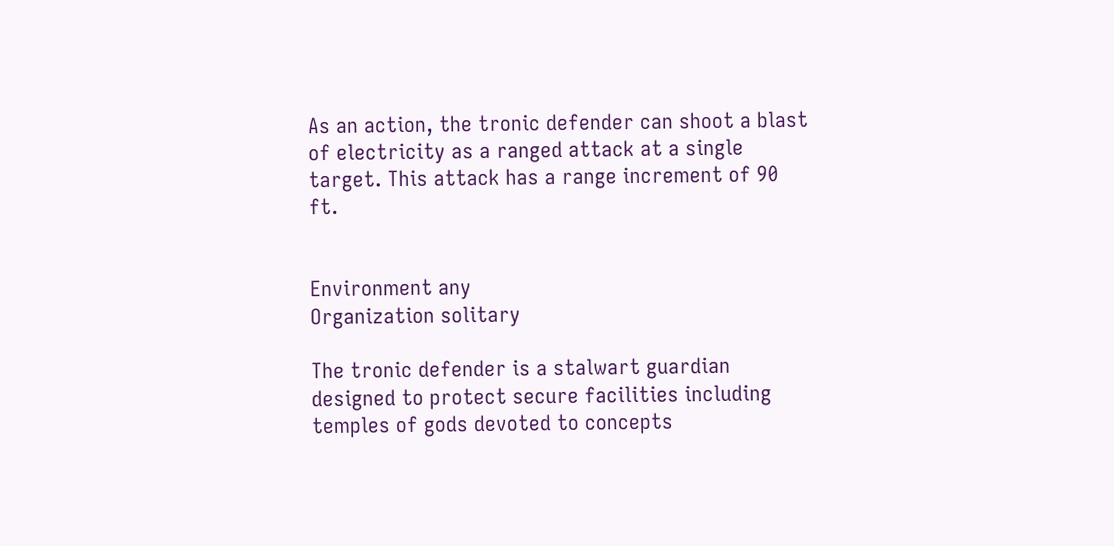As an action, the tronic defender can shoot a blast of electricity as a ranged attack at a single target. This attack has a range increment of 90 ft.


Environment any
Organization solitary

The tronic defender is a stalwart guardian designed to protect secure facilities including temples of gods devoted to concepts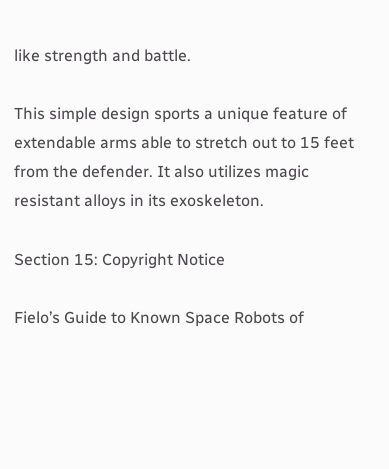like strength and battle.

This simple design sports a unique feature of extendable arms able to stretch out to 15 feet from the defender. It also utilizes magic resistant alloys in its exoskeleton.

Section 15: Copyright Notice

Fielo’s Guide to Known Space Robots of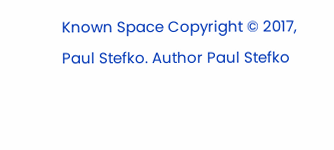Known Space Copyright © 2017, Paul Stefko. Author Paul Stefko